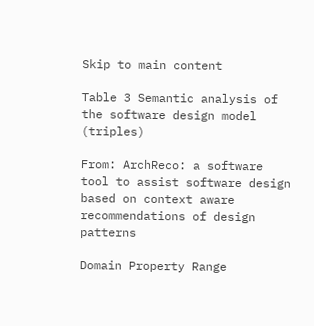Skip to main content

Table 3 Semantic analysis of the software design model (triples)

From: ArchReco: a software tool to assist software design based on context aware recommendations of design patterns

Domain Property Range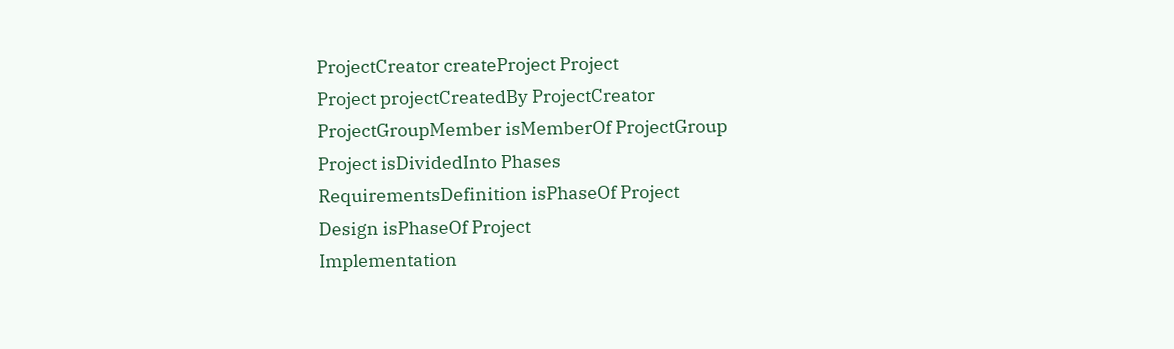ProjectCreator createProject Project
Project projectCreatedBy ProjectCreator
ProjectGroupMember isMemberOf ProjectGroup
Project isDividedInto Phases
RequirementsDefinition isPhaseOf Project
Design isPhaseOf Project
Implementation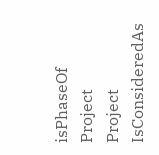isPhaseOf Project
Project IsConsideredAs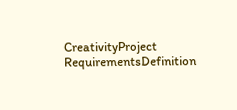CreativityProject
RequirementsDefinition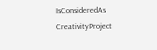IsConsideredAs CreativityProject